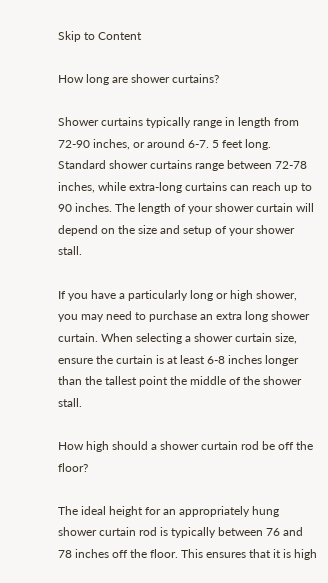Skip to Content

How long are shower curtains?

Shower curtains typically range in length from 72-90 inches, or around 6-7. 5 feet long. Standard shower curtains range between 72-78 inches, while extra-long curtains can reach up to 90 inches. The length of your shower curtain will depend on the size and setup of your shower stall.

If you have a particularly long or high shower, you may need to purchase an extra long shower curtain. When selecting a shower curtain size, ensure the curtain is at least 6-8 inches longer than the tallest point the middle of the shower stall.

How high should a shower curtain rod be off the floor?

The ideal height for an appropriately hung shower curtain rod is typically between 76 and 78 inches off the floor. This ensures that it is high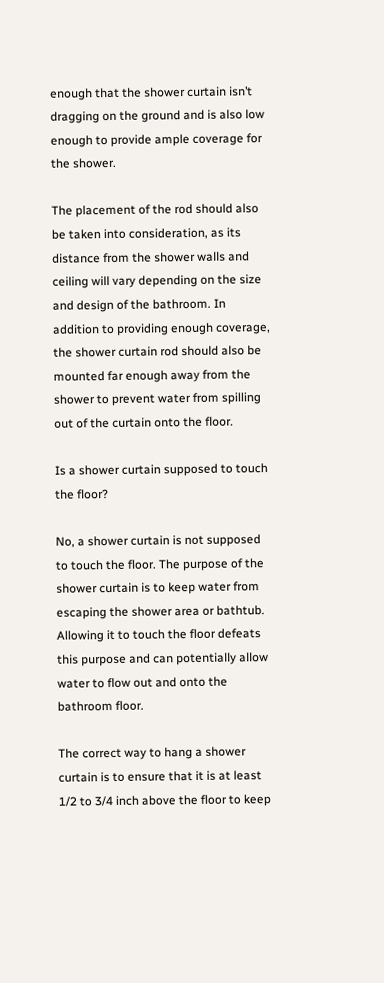enough that the shower curtain isn’t dragging on the ground and is also low enough to provide ample coverage for the shower.

The placement of the rod should also be taken into consideration, as its distance from the shower walls and ceiling will vary depending on the size and design of the bathroom. In addition to providing enough coverage, the shower curtain rod should also be mounted far enough away from the shower to prevent water from spilling out of the curtain onto the floor.

Is a shower curtain supposed to touch the floor?

No, a shower curtain is not supposed to touch the floor. The purpose of the shower curtain is to keep water from escaping the shower area or bathtub. Allowing it to touch the floor defeats this purpose and can potentially allow water to flow out and onto the bathroom floor.

The correct way to hang a shower curtain is to ensure that it is at least 1/2 to 3/4 inch above the floor to keep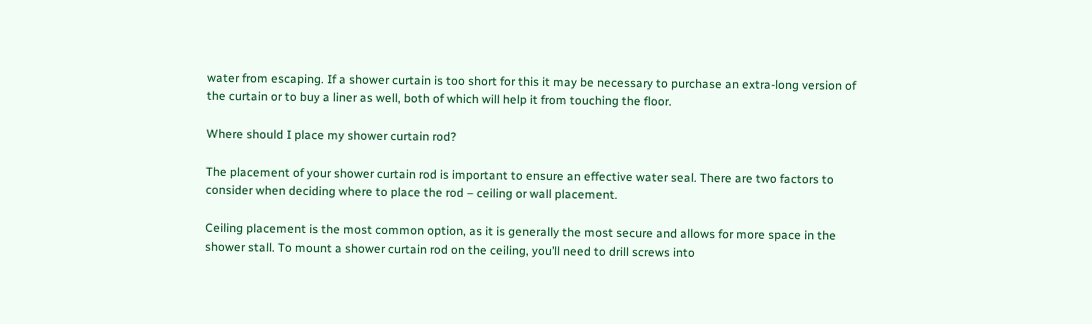water from escaping. If a shower curtain is too short for this it may be necessary to purchase an extra-long version of the curtain or to buy a liner as well, both of which will help it from touching the floor.

Where should I place my shower curtain rod?

The placement of your shower curtain rod is important to ensure an effective water seal. There are two factors to consider when deciding where to place the rod – ceiling or wall placement.

Ceiling placement is the most common option, as it is generally the most secure and allows for more space in the shower stall. To mount a shower curtain rod on the ceiling, you’ll need to drill screws into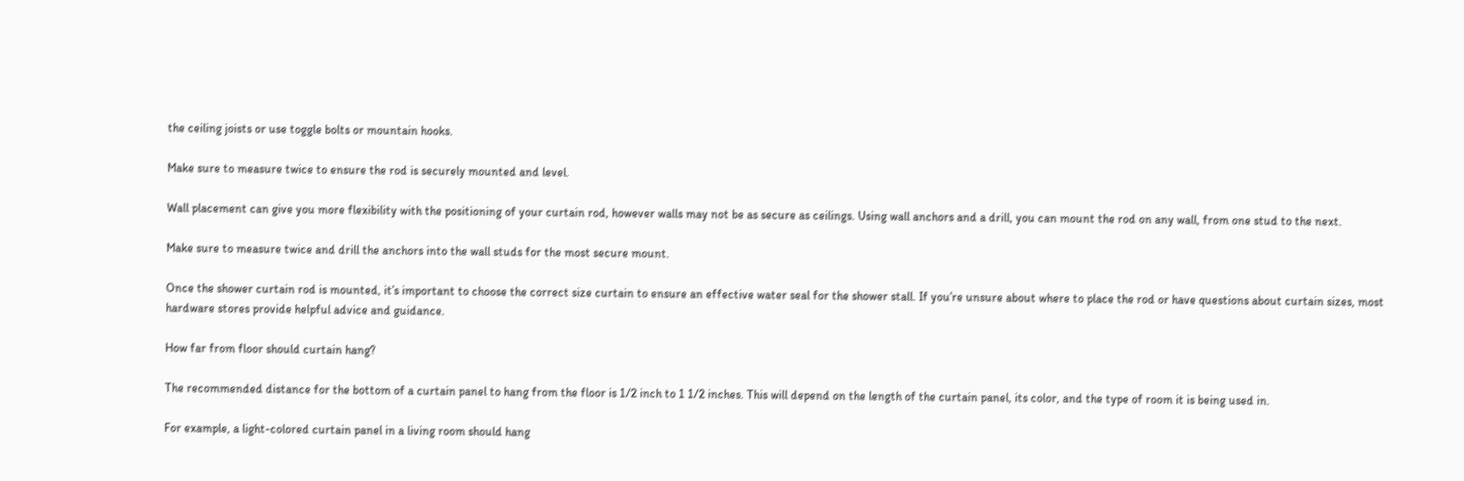the ceiling joists or use toggle bolts or mountain hooks.

Make sure to measure twice to ensure the rod is securely mounted and level.

Wall placement can give you more flexibility with the positioning of your curtain rod, however walls may not be as secure as ceilings. Using wall anchors and a drill, you can mount the rod on any wall, from one stud to the next.

Make sure to measure twice and drill the anchors into the wall studs for the most secure mount.

Once the shower curtain rod is mounted, it’s important to choose the correct size curtain to ensure an effective water seal for the shower stall. If you’re unsure about where to place the rod or have questions about curtain sizes, most hardware stores provide helpful advice and guidance.

How far from floor should curtain hang?

The recommended distance for the bottom of a curtain panel to hang from the floor is 1/2 inch to 1 1/2 inches. This will depend on the length of the curtain panel, its color, and the type of room it is being used in.

For example, a light-colored curtain panel in a living room should hang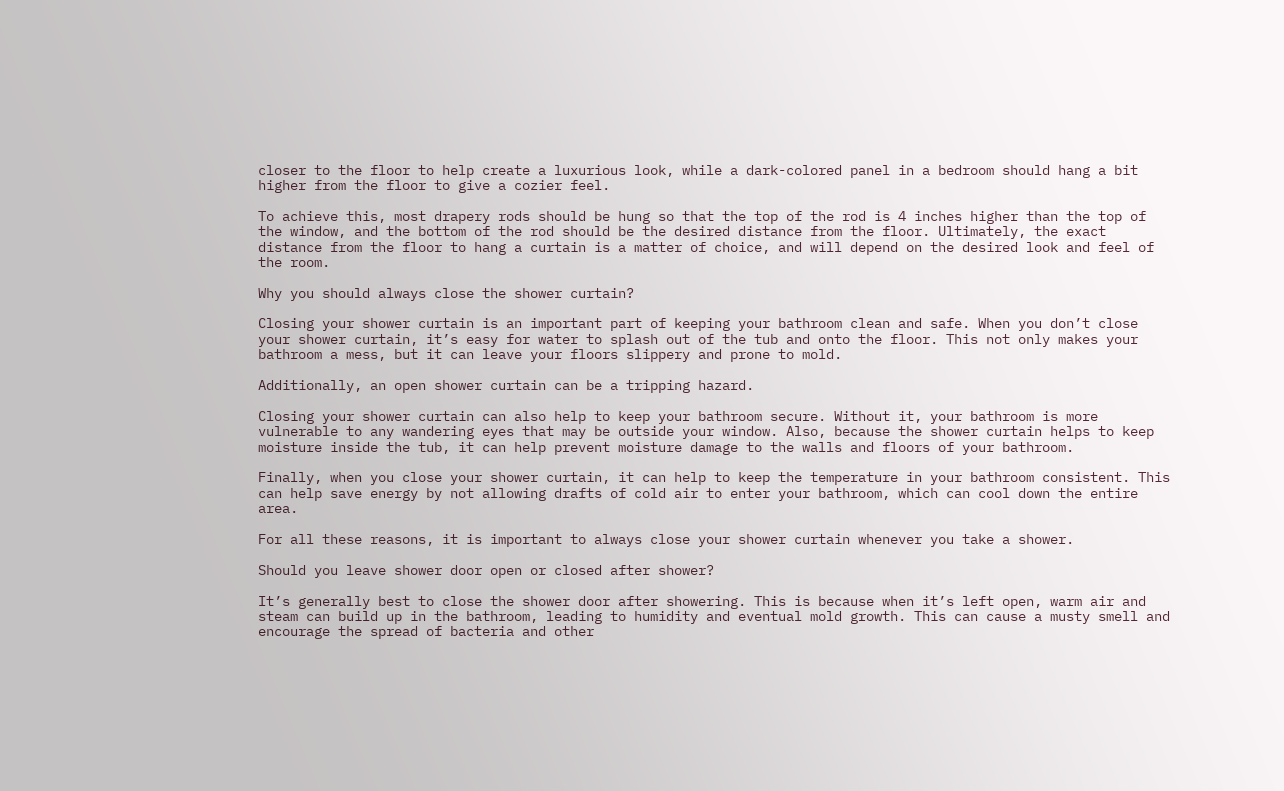closer to the floor to help create a luxurious look, while a dark-colored panel in a bedroom should hang a bit higher from the floor to give a cozier feel.

To achieve this, most drapery rods should be hung so that the top of the rod is 4 inches higher than the top of the window, and the bottom of the rod should be the desired distance from the floor. Ultimately, the exact distance from the floor to hang a curtain is a matter of choice, and will depend on the desired look and feel of the room.

Why you should always close the shower curtain?

Closing your shower curtain is an important part of keeping your bathroom clean and safe. When you don’t close your shower curtain, it’s easy for water to splash out of the tub and onto the floor. This not only makes your bathroom a mess, but it can leave your floors slippery and prone to mold.

Additionally, an open shower curtain can be a tripping hazard.

Closing your shower curtain can also help to keep your bathroom secure. Without it, your bathroom is more vulnerable to any wandering eyes that may be outside your window. Also, because the shower curtain helps to keep moisture inside the tub, it can help prevent moisture damage to the walls and floors of your bathroom.

Finally, when you close your shower curtain, it can help to keep the temperature in your bathroom consistent. This can help save energy by not allowing drafts of cold air to enter your bathroom, which can cool down the entire area.

For all these reasons, it is important to always close your shower curtain whenever you take a shower.

Should you leave shower door open or closed after shower?

It’s generally best to close the shower door after showering. This is because when it’s left open, warm air and steam can build up in the bathroom, leading to humidity and eventual mold growth. This can cause a musty smell and encourage the spread of bacteria and other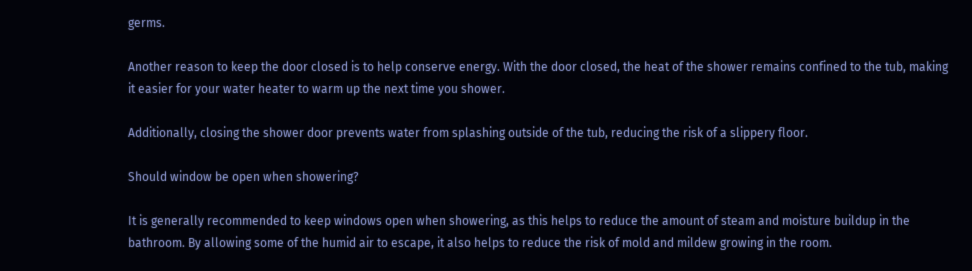germs.

Another reason to keep the door closed is to help conserve energy. With the door closed, the heat of the shower remains confined to the tub, making it easier for your water heater to warm up the next time you shower.

Additionally, closing the shower door prevents water from splashing outside of the tub, reducing the risk of a slippery floor.

Should window be open when showering?

It is generally recommended to keep windows open when showering, as this helps to reduce the amount of steam and moisture buildup in the bathroom. By allowing some of the humid air to escape, it also helps to reduce the risk of mold and mildew growing in the room.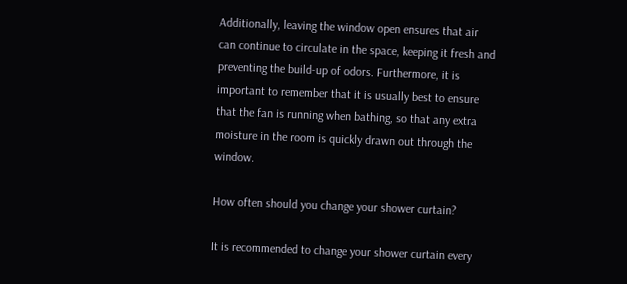Additionally, leaving the window open ensures that air can continue to circulate in the space, keeping it fresh and preventing the build-up of odors. Furthermore, it is important to remember that it is usually best to ensure that the fan is running when bathing, so that any extra moisture in the room is quickly drawn out through the window.

How often should you change your shower curtain?

It is recommended to change your shower curtain every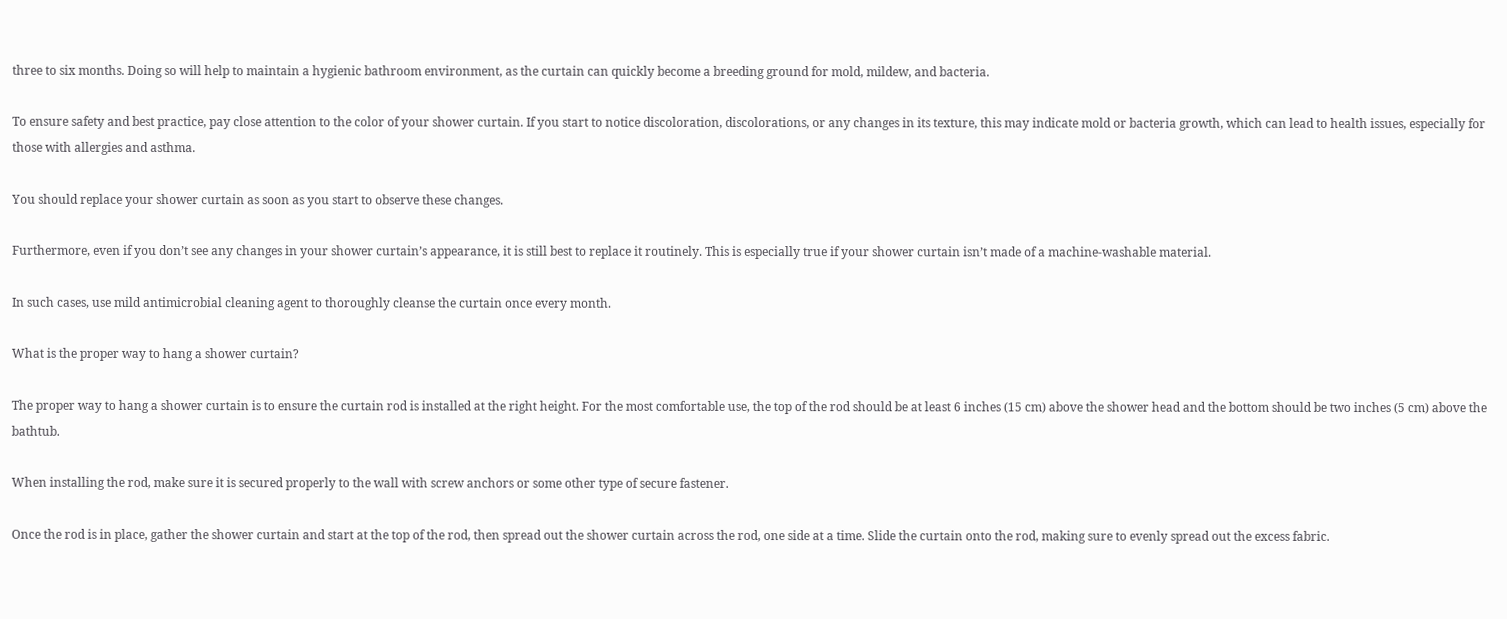three to six months. Doing so will help to maintain a hygienic bathroom environment, as the curtain can quickly become a breeding ground for mold, mildew, and bacteria.

To ensure safety and best practice, pay close attention to the color of your shower curtain. If you start to notice discoloration, discolorations, or any changes in its texture, this may indicate mold or bacteria growth, which can lead to health issues, especially for those with allergies and asthma.

You should replace your shower curtain as soon as you start to observe these changes.

Furthermore, even if you don’t see any changes in your shower curtain’s appearance, it is still best to replace it routinely. This is especially true if your shower curtain isn’t made of a machine-washable material.

In such cases, use mild antimicrobial cleaning agent to thoroughly cleanse the curtain once every month.

What is the proper way to hang a shower curtain?

The proper way to hang a shower curtain is to ensure the curtain rod is installed at the right height. For the most comfortable use, the top of the rod should be at least 6 inches (15 cm) above the shower head and the bottom should be two inches (5 cm) above the bathtub.

When installing the rod, make sure it is secured properly to the wall with screw anchors or some other type of secure fastener.

Once the rod is in place, gather the shower curtain and start at the top of the rod, then spread out the shower curtain across the rod, one side at a time. Slide the curtain onto the rod, making sure to evenly spread out the excess fabric.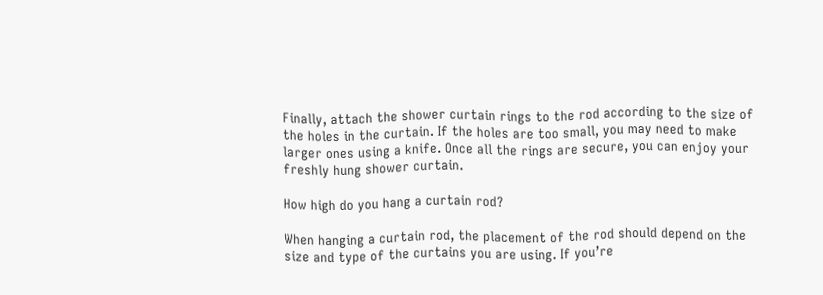Finally, attach the shower curtain rings to the rod according to the size of the holes in the curtain. If the holes are too small, you may need to make larger ones using a knife. Once all the rings are secure, you can enjoy your freshly hung shower curtain.

How high do you hang a curtain rod?

When hanging a curtain rod, the placement of the rod should depend on the size and type of the curtains you are using. If you’re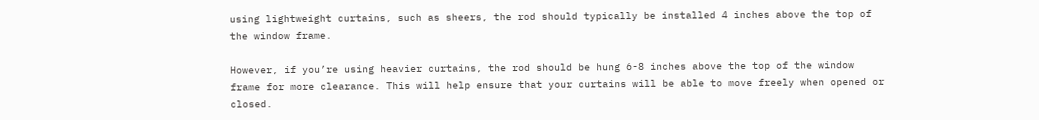using lightweight curtains, such as sheers, the rod should typically be installed 4 inches above the top of the window frame.

However, if you’re using heavier curtains, the rod should be hung 6-8 inches above the top of the window frame for more clearance. This will help ensure that your curtains will be able to move freely when opened or closed.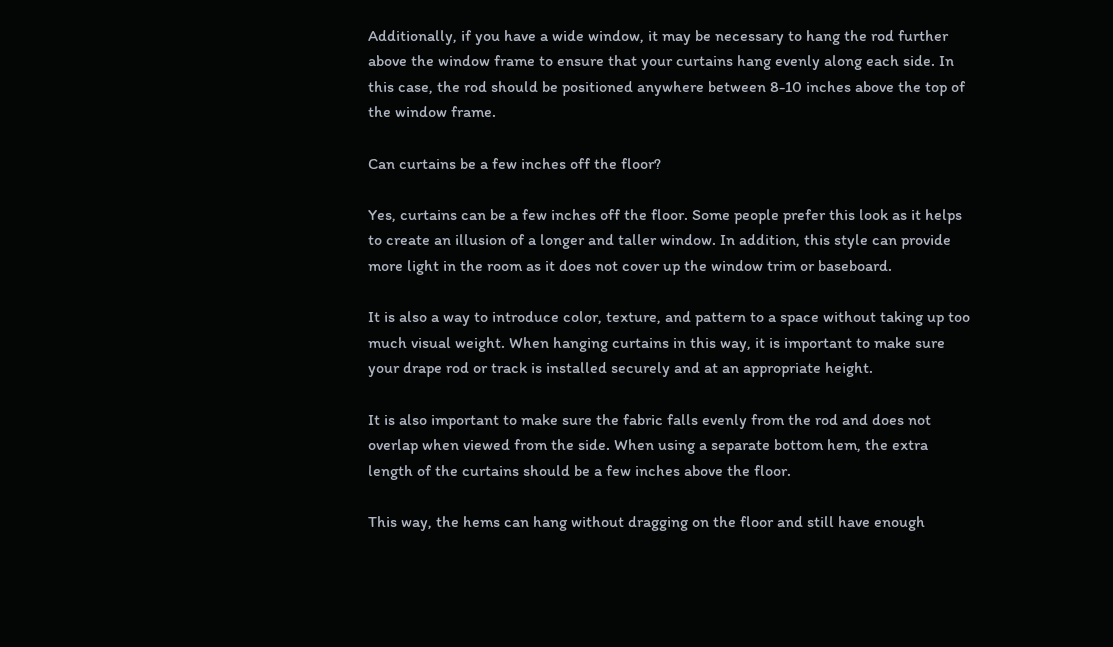Additionally, if you have a wide window, it may be necessary to hang the rod further above the window frame to ensure that your curtains hang evenly along each side. In this case, the rod should be positioned anywhere between 8-10 inches above the top of the window frame.

Can curtains be a few inches off the floor?

Yes, curtains can be a few inches off the floor. Some people prefer this look as it helps to create an illusion of a longer and taller window. In addition, this style can provide more light in the room as it does not cover up the window trim or baseboard.

It is also a way to introduce color, texture, and pattern to a space without taking up too much visual weight. When hanging curtains in this way, it is important to make sure your drape rod or track is installed securely and at an appropriate height.

It is also important to make sure the fabric falls evenly from the rod and does not overlap when viewed from the side. When using a separate bottom hem, the extra length of the curtains should be a few inches above the floor.

This way, the hems can hang without dragging on the floor and still have enough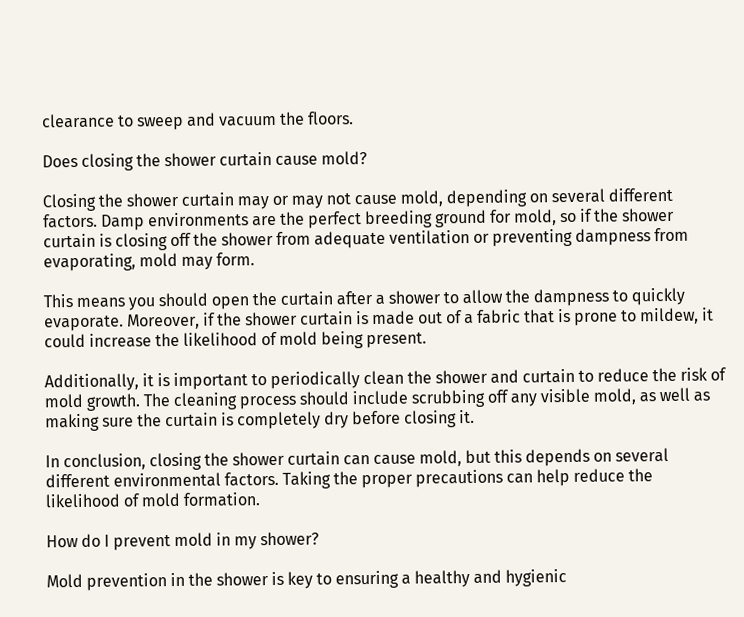clearance to sweep and vacuum the floors.

Does closing the shower curtain cause mold?

Closing the shower curtain may or may not cause mold, depending on several different factors. Damp environments are the perfect breeding ground for mold, so if the shower curtain is closing off the shower from adequate ventilation or preventing dampness from evaporating, mold may form.

This means you should open the curtain after a shower to allow the dampness to quickly evaporate. Moreover, if the shower curtain is made out of a fabric that is prone to mildew, it could increase the likelihood of mold being present.

Additionally, it is important to periodically clean the shower and curtain to reduce the risk of mold growth. The cleaning process should include scrubbing off any visible mold, as well as making sure the curtain is completely dry before closing it.

In conclusion, closing the shower curtain can cause mold, but this depends on several different environmental factors. Taking the proper precautions can help reduce the likelihood of mold formation.

How do I prevent mold in my shower?

Mold prevention in the shower is key to ensuring a healthy and hygienic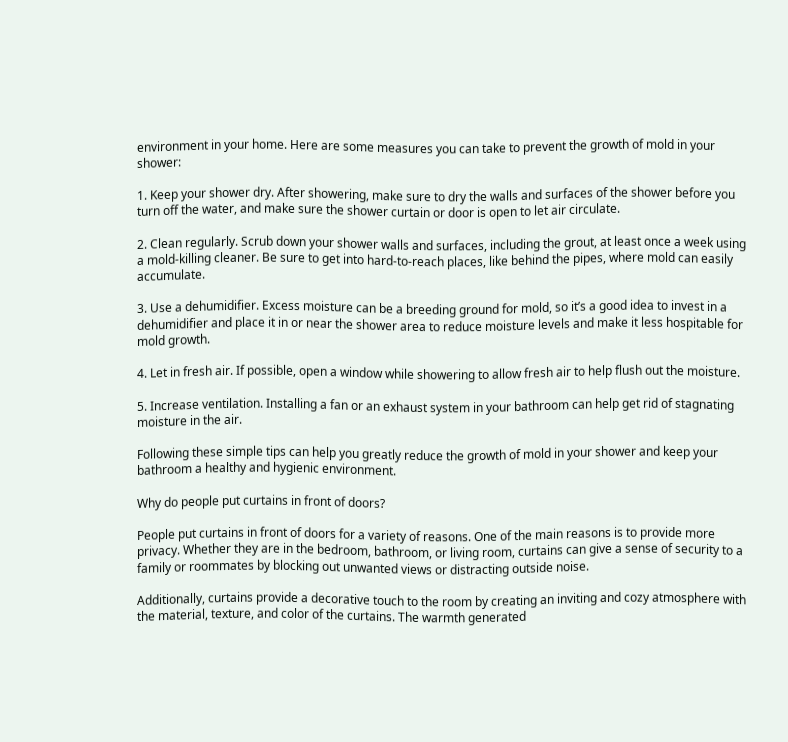environment in your home. Here are some measures you can take to prevent the growth of mold in your shower:

1. Keep your shower dry. After showering, make sure to dry the walls and surfaces of the shower before you turn off the water, and make sure the shower curtain or door is open to let air circulate.

2. Clean regularly. Scrub down your shower walls and surfaces, including the grout, at least once a week using a mold-killing cleaner. Be sure to get into hard-to-reach places, like behind the pipes, where mold can easily accumulate.

3. Use a dehumidifier. Excess moisture can be a breeding ground for mold, so it’s a good idea to invest in a dehumidifier and place it in or near the shower area to reduce moisture levels and make it less hospitable for mold growth.

4. Let in fresh air. If possible, open a window while showering to allow fresh air to help flush out the moisture.

5. Increase ventilation. Installing a fan or an exhaust system in your bathroom can help get rid of stagnating moisture in the air.

Following these simple tips can help you greatly reduce the growth of mold in your shower and keep your bathroom a healthy and hygienic environment.

Why do people put curtains in front of doors?

People put curtains in front of doors for a variety of reasons. One of the main reasons is to provide more privacy. Whether they are in the bedroom, bathroom, or living room, curtains can give a sense of security to a family or roommates by blocking out unwanted views or distracting outside noise.

Additionally, curtains provide a decorative touch to the room by creating an inviting and cozy atmosphere with the material, texture, and color of the curtains. The warmth generated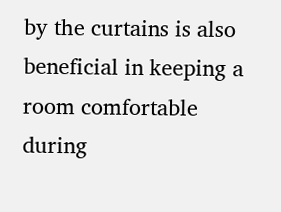by the curtains is also beneficial in keeping a room comfortable during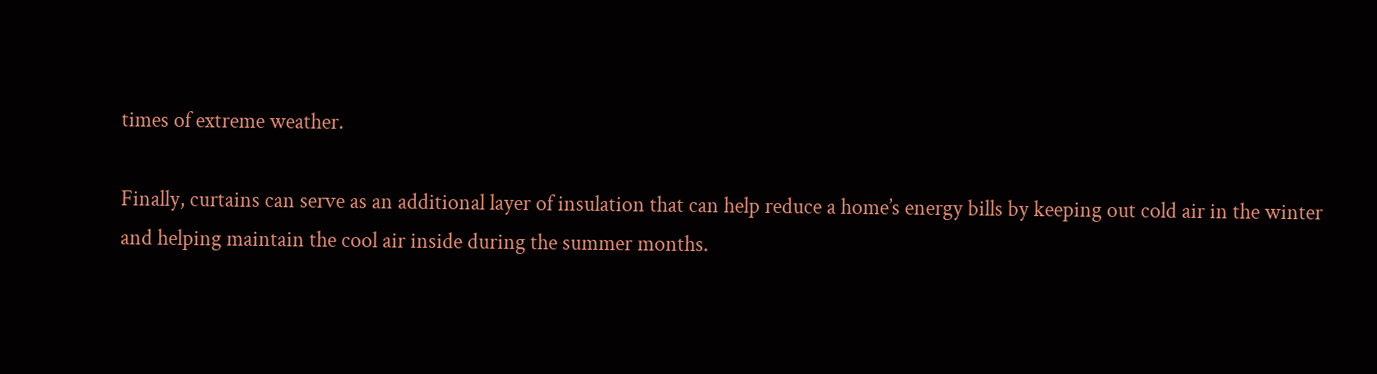times of extreme weather.

Finally, curtains can serve as an additional layer of insulation that can help reduce a home’s energy bills by keeping out cold air in the winter and helping maintain the cool air inside during the summer months.